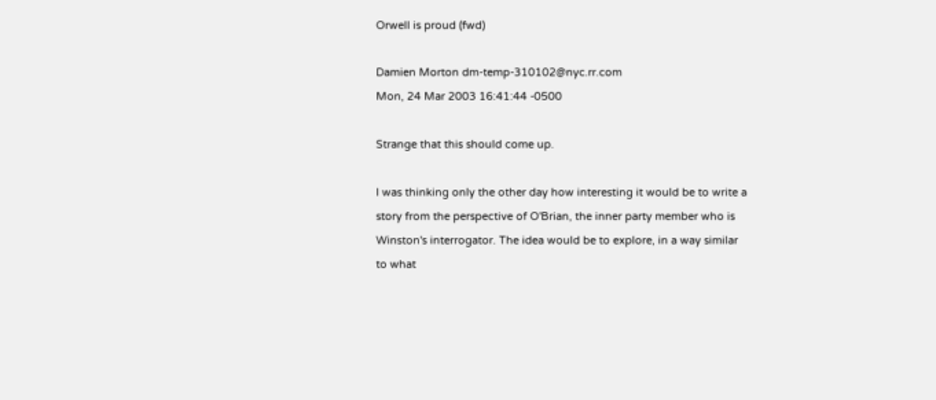Orwell is proud (fwd)

Damien Morton dm-temp-310102@nyc.rr.com
Mon, 24 Mar 2003 16:41:44 -0500

Strange that this should come up.

I was thinking only the other day how interesting it would be to write a
story from the perspective of O'Brian, the inner party member who is
Winston's interrogator. The idea would be to explore, in a way similar
to what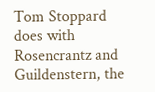Tom Stoppard does with Rosencrantz and Guildenstern, the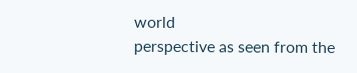world
perspective as seen from the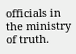officials in the ministry of truth.